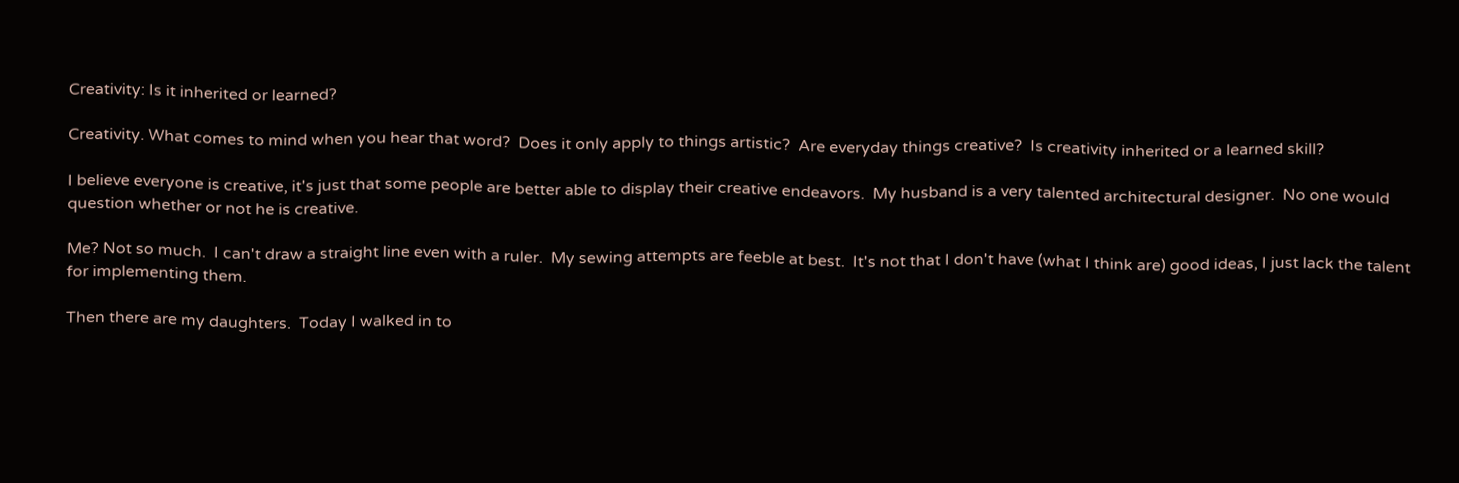Creativity: Is it inherited or learned?

Creativity. What comes to mind when you hear that word?  Does it only apply to things artistic?  Are everyday things creative?  Is creativity inherited or a learned skill?

I believe everyone is creative, it's just that some people are better able to display their creative endeavors.  My husband is a very talented architectural designer.  No one would question whether or not he is creative.

Me? Not so much.  I can't draw a straight line even with a ruler.  My sewing attempts are feeble at best.  It's not that I don't have (what I think are) good ideas, I just lack the talent for implementing them.

Then there are my daughters.  Today I walked in to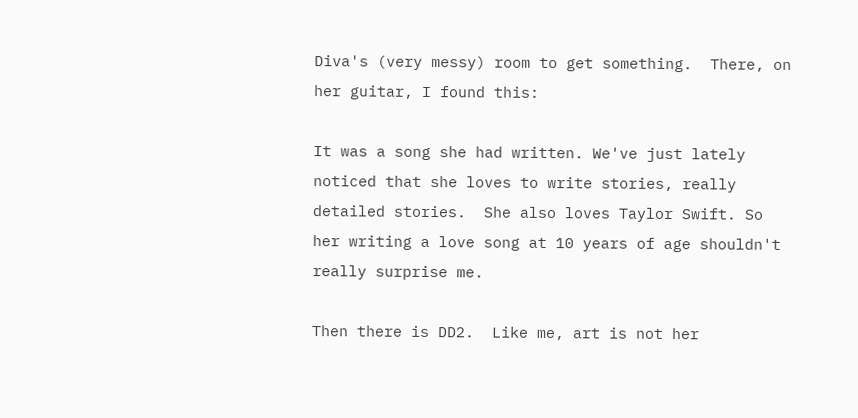Diva's (very messy) room to get something.  There, on her guitar, I found this:

It was a song she had written. We've just lately noticed that she loves to write stories, really detailed stories.  She also loves Taylor Swift. So her writing a love song at 10 years of age shouldn't really surprise me.

Then there is DD2.  Like me, art is not her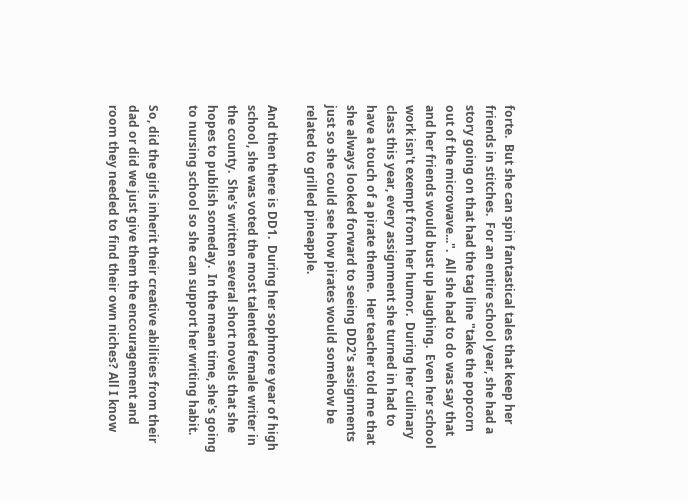forte.  But she can spin fantastical tales that keep her friends in stitches.  For an entire school year, she had a story going on that had the tag line "take the popcorn out of the microwave...".  All she had to do was say that and her friends would bust up laughing.  Even her school work isn't exempt from her humor.  During her culinary class this year, every assignment she turned in had to have a touch of a pirate theme.  Her teacher told me that she always looked forward to seeing DD2's assignments just so she could see how pirates would somehow be related to grilled pineapple.

And then there is DD1.  During her sophmore year of high school, she was voted the most talented female writer in the county.  She's written several short novels that she hopes to publish someday.  In the mean time, she's going to nursing school so she can support her writing habit.

So, did the girls inherit their creative abilities from their dad or did we just give them the encouragement and room they needed to find their own niches? All I know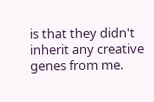is that they didn't inherit any creative genes from me.